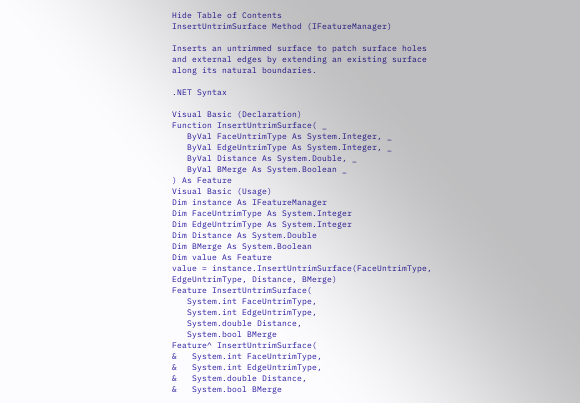Hide Table of Contents
InsertUntrimSurface Method (IFeatureManager)

Inserts an untrimmed surface to patch surface holes and external edges by extending an existing surface along its natural boundaries.

.NET Syntax

Visual Basic (Declaration)
Function InsertUntrimSurface( _
   ByVal FaceUntrimType As System.Integer, _
   ByVal EdgeUntrimType As System.Integer, _
   ByVal Distance As System.Double, _
   ByVal BMerge As System.Boolean _
) As Feature
Visual Basic (Usage)
Dim instance As IFeatureManager
Dim FaceUntrimType As System.Integer
Dim EdgeUntrimType As System.Integer
Dim Distance As System.Double
Dim BMerge As System.Boolean
Dim value As Feature
value = instance.InsertUntrimSurface(FaceUntrimType, EdgeUntrimType, Distance, BMerge)
Feature InsertUntrimSurface(
   System.int FaceUntrimType,
   System.int EdgeUntrimType,
   System.double Distance,
   System.bool BMerge
Feature^ InsertUntrimSurface(
&   System.int FaceUntrimType,
&   System.int EdgeUntrimType,
&   System.double Distance,
&   System.bool BMerge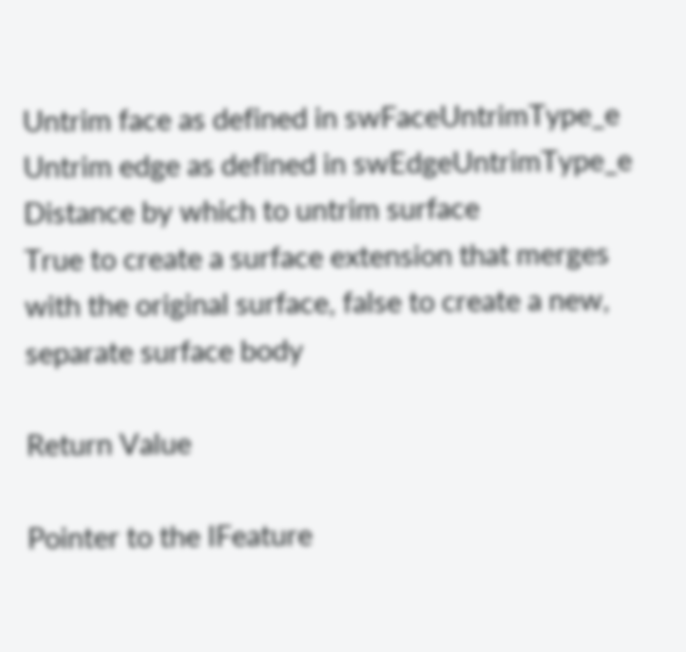Untrim face as defined in swFaceUntrimType_e
Untrim edge as defined in swEdgeUntrimType_e
Distance by which to untrim surface
True to create a surface extension that merges with the original surface, false to create a new, separate surface body

Return Value

Pointer to the IFeature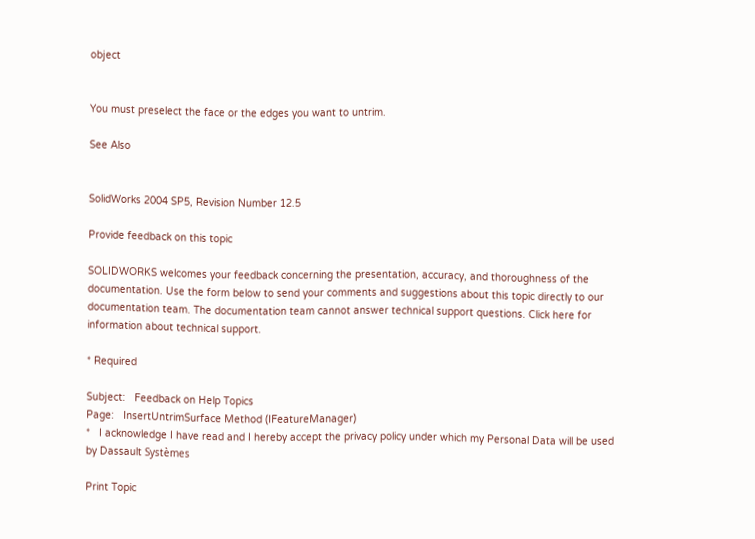object


You must preselect the face or the edges you want to untrim.

See Also


SolidWorks 2004 SP5, Revision Number 12.5

Provide feedback on this topic

SOLIDWORKS welcomes your feedback concerning the presentation, accuracy, and thoroughness of the documentation. Use the form below to send your comments and suggestions about this topic directly to our documentation team. The documentation team cannot answer technical support questions. Click here for information about technical support.

* Required

Subject:   Feedback on Help Topics
Page:   InsertUntrimSurface Method (IFeatureManager)
*   I acknowledge I have read and I hereby accept the privacy policy under which my Personal Data will be used by Dassault Systèmes

Print Topic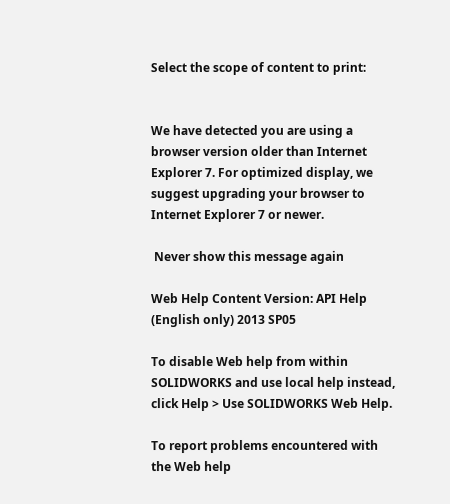Select the scope of content to print:


We have detected you are using a browser version older than Internet Explorer 7. For optimized display, we suggest upgrading your browser to Internet Explorer 7 or newer.

 Never show this message again

Web Help Content Version: API Help (English only) 2013 SP05

To disable Web help from within SOLIDWORKS and use local help instead, click Help > Use SOLIDWORKS Web Help.

To report problems encountered with the Web help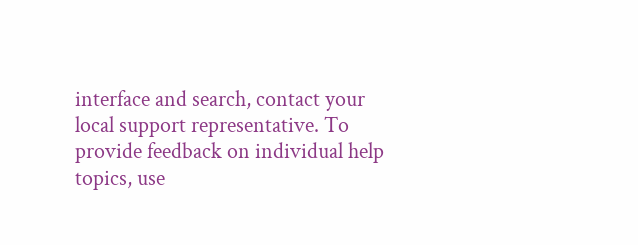interface and search, contact your local support representative. To provide feedback on individual help topics, use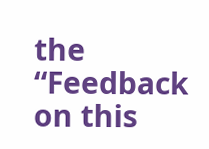the “Feedback on this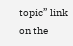topic” link on the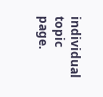individual topic page.